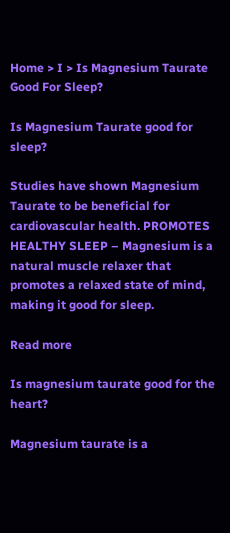Home > I > Is Magnesium Taurate Good For Sleep?

Is Magnesium Taurate good for sleep?

Studies have shown Magnesium Taurate to be beneficial for cardiovascular health. PROMOTES HEALTHY SLEEP – Magnesium is a natural muscle relaxer that promotes a relaxed state of mind, making it good for sleep.

Read more

Is magnesium taurate good for the heart?

Magnesium taurate is a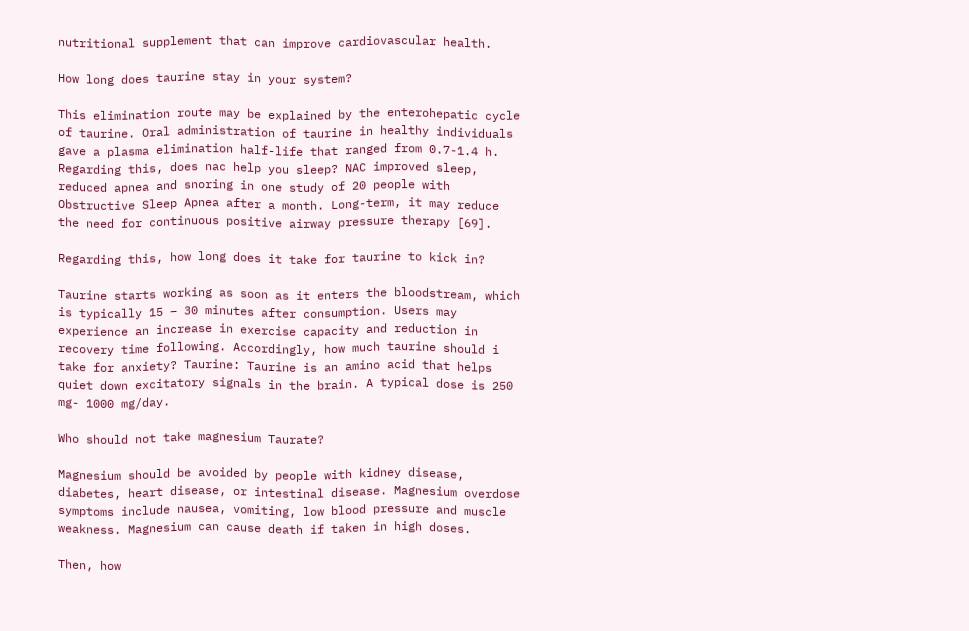nutritional supplement that can improve cardiovascular health.

How long does taurine stay in your system?

This elimination route may be explained by the enterohepatic cycle of taurine. Oral administration of taurine in healthy individuals gave a plasma elimination half-life that ranged from 0.7-1.4 h. Regarding this, does nac help you sleep? NAC improved sleep, reduced apnea and snoring in one study of 20 people with Obstructive Sleep Apnea after a month. Long-term, it may reduce the need for continuous positive airway pressure therapy [69].

Regarding this, how long does it take for taurine to kick in?

Taurine starts working as soon as it enters the bloodstream, which is typically 15 – 30 minutes after consumption. Users may experience an increase in exercise capacity and reduction in recovery time following. Accordingly, how much taurine should i take for anxiety? Taurine: Taurine is an amino acid that helps quiet down excitatory signals in the brain. A typical dose is 250 mg- 1000 mg/day.

Who should not take magnesium Taurate?

Magnesium should be avoided by people with kidney disease, diabetes, heart disease, or intestinal disease. Magnesium overdose symptoms include nausea, vomiting, low blood pressure and muscle weakness. Magnesium can cause death if taken in high doses.

Then, how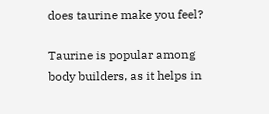does taurine make you feel?

Taurine is popular among body builders, as it helps in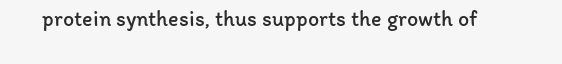protein synthesis, thus supports the growth of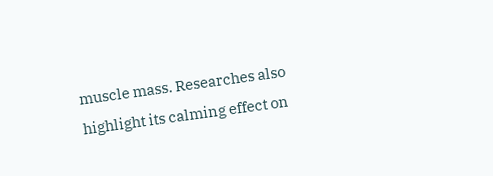muscle mass. Researches also highlight its calming effect on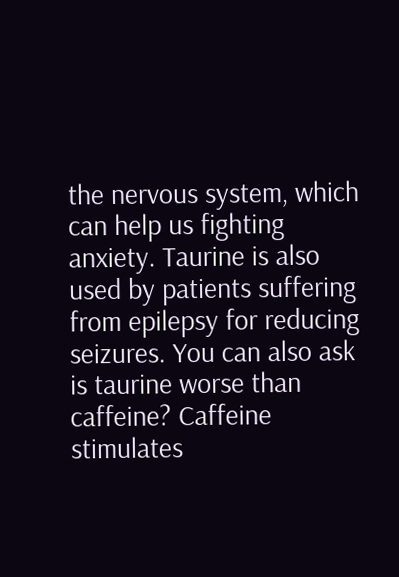the nervous system, which can help us fighting anxiety. Taurine is also used by patients suffering from epilepsy for reducing seizures. You can also ask is taurine worse than caffeine? Caffeine stimulates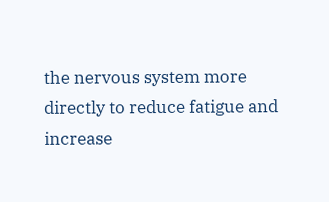the nervous system more directly to reduce fatigue and increase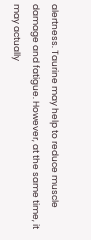alertness. Taurine may help to reduce muscle damage and fatigue. However, at the same time, it may actually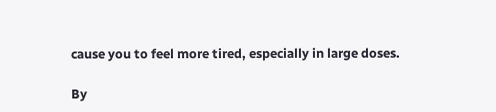cause you to feel more tired, especially in large doses.

By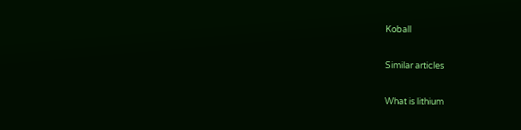Koball

Similar articles

What is lithium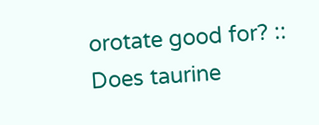orotate good for? :: Does taurine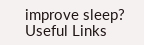improve sleep?
Useful Links